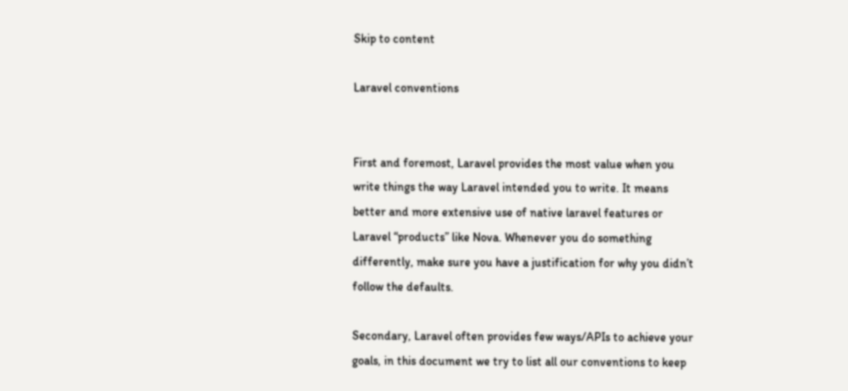Skip to content

Laravel conventions


First and foremost, Laravel provides the most value when you write things the way Laravel intended you to write. It means better and more extensive use of native laravel features or Laravel “products” like Nova. Whenever you do something differently, make sure you have a justification for why you didn’t follow the defaults.

Secondary, Laravel often provides few ways/APIs to achieve your goals, in this document we try to list all our conventions to keep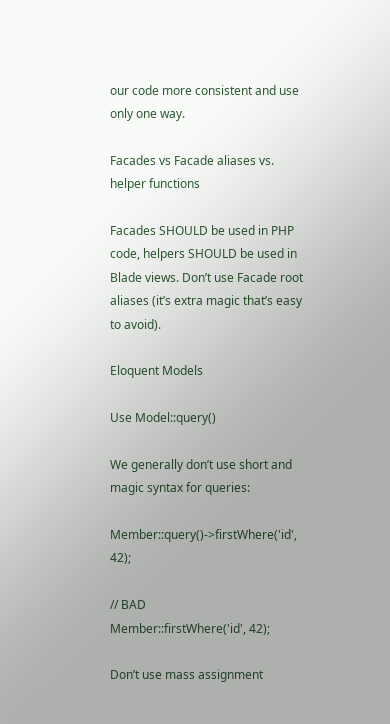our code more consistent and use only one way.

Facades vs Facade aliases vs. helper functions

Facades SHOULD be used in PHP code, helpers SHOULD be used in Blade views. Don’t use Facade root aliases (it’s extra magic that’s easy to avoid).

Eloquent Models

Use Model::query()

We generally don’t use short and magic syntax for queries:

Member::query()->firstWhere('id', 42);

// BAD
Member::firstWhere('id', 42);

Don’t use mass assignment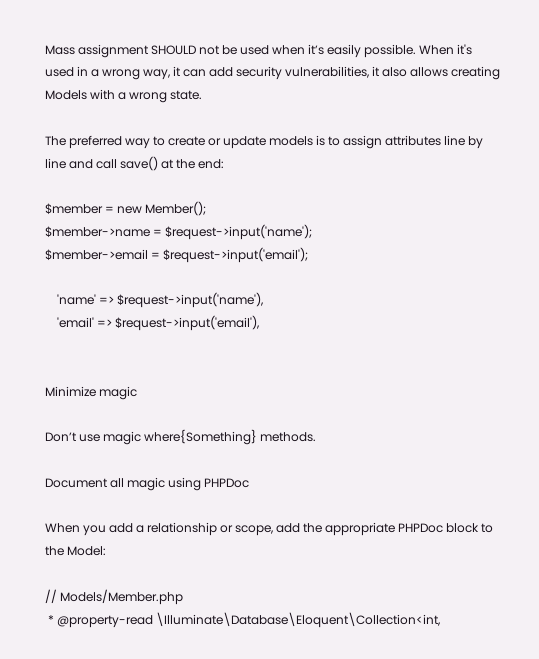Mass assignment SHOULD not be used when it’s easily possible. When it's used in a wrong way, it can add security vulnerabilities, it also allows creating Models with a wrong state.

The preferred way to create or update models is to assign attributes line by line and call save() at the end:

$member = new Member();
$member->name = $request->input('name');
$member->email = $request->input('email');

    'name' => $request->input('name'),
    'email' => $request->input('email'),


Minimize magic

Don’t use magic where{Something} methods.

Document all magic using PHPDoc

When you add a relationship or scope, add the appropriate PHPDoc block to the Model:

// Models/Member.php
 * @property-read \Illuminate\Database\Eloquent\Collection<int,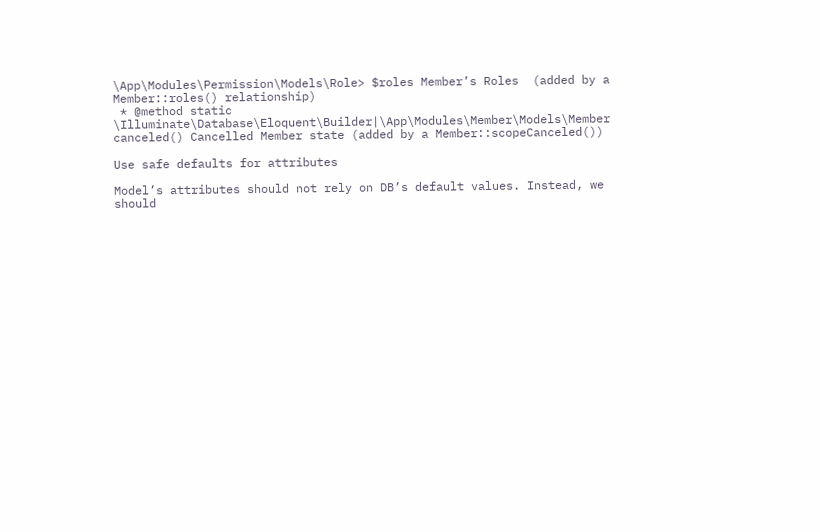\App\Modules\Permission\Models\Role> $roles Member’s Roles  (added by a Member::roles() relationship)
 * @method static \Illuminate\Database\Eloquent\Builder|\App\Modules\Member\Models\Member canceled() Cancelled Member state (added by a Member::scopeCanceled())

Use safe defaults for attributes

Model’s attributes should not rely on DB’s default values. Instead, we should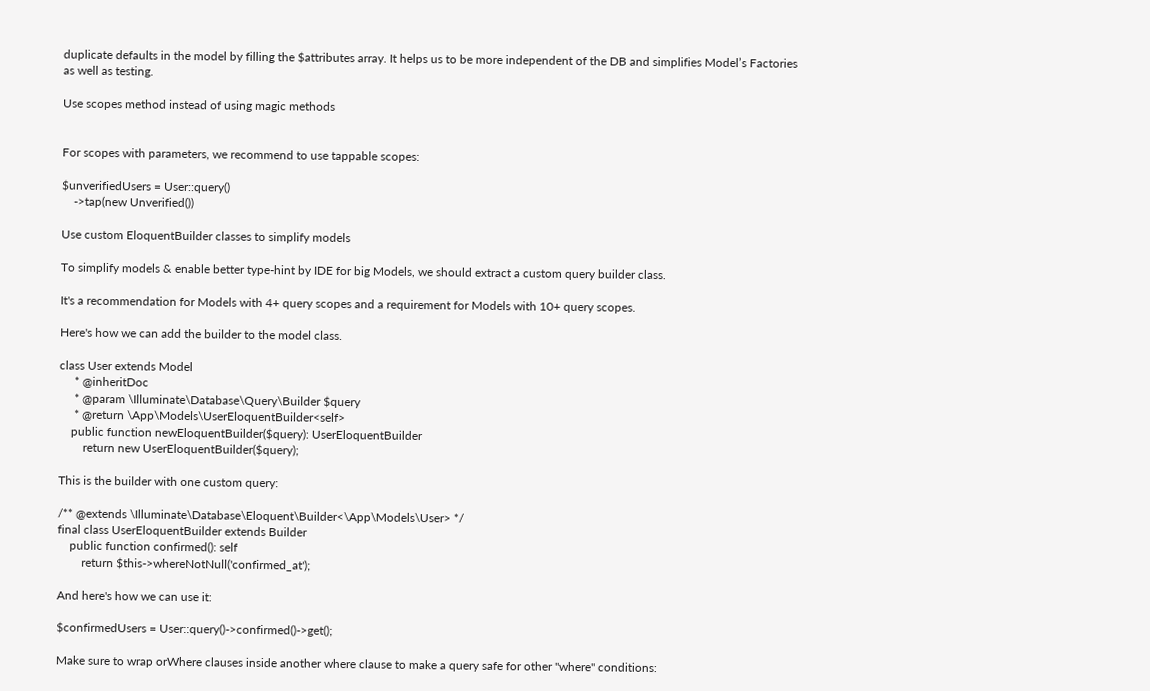duplicate defaults in the model by filling the $attributes array. It helps us to be more independent of the DB and simplifies Model’s Factories as well as testing.

Use scopes method instead of using magic methods


For scopes with parameters, we recommend to use tappable scopes:

$unverifiedUsers = User::query()
    ->tap(new Unverified())

Use custom EloquentBuilder classes to simplify models

To simplify models & enable better type-hint by IDE for big Models, we should extract a custom query builder class.

It's a recommendation for Models with 4+ query scopes and a requirement for Models with 10+ query scopes.

Here's how we can add the builder to the model class.

class User extends Model
     * @inheritDoc
     * @param \Illuminate\Database\Query\Builder $query
     * @return \App\Models\UserEloquentBuilder<self>
    public function newEloquentBuilder($query): UserEloquentBuilder
        return new UserEloquentBuilder($query);

This is the builder with one custom query:

/** @extends \Illuminate\Database\Eloquent\Builder<\App\Models\User> */
final class UserEloquentBuilder extends Builder
    public function confirmed(): self
        return $this->whereNotNull('confirmed_at');

And here's how we can use it:

$confirmedUsers = User::query()->confirmed()->get();

Make sure to wrap orWhere clauses inside another where clause to make a query safe for other "where" conditions: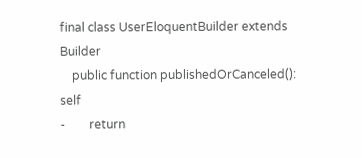final class UserEloquentBuilder extends Builder
    public function publishedOrCanceled(): self
-        return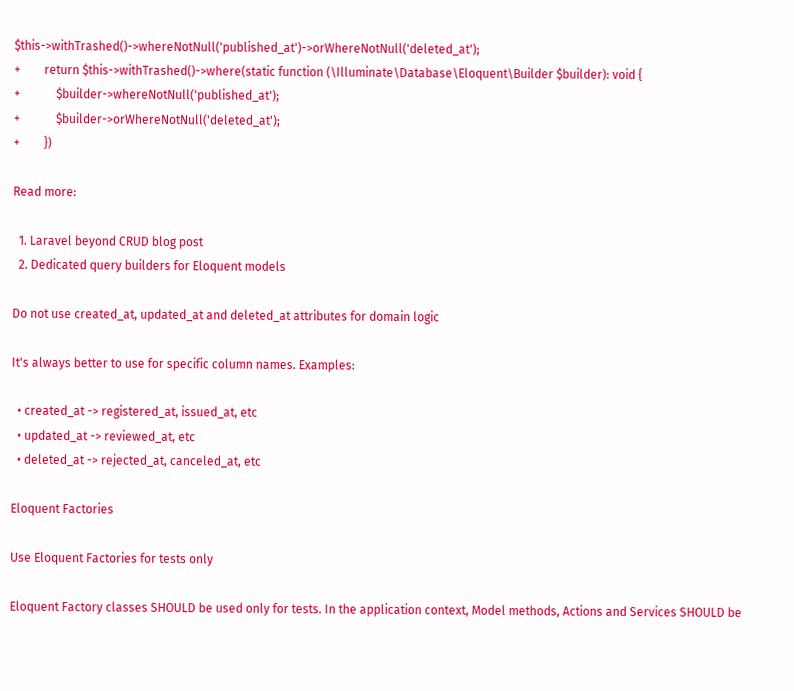$this->withTrashed()->whereNotNull('published_at')->orWhereNotNull('deleted_at');
+        return $this->withTrashed()->where(static function (\Illuminate\Database\Eloquent\Builder $builder): void {
+            $builder->whereNotNull('published_at');
+            $builder->orWhereNotNull('deleted_at');
+        })

Read more:

  1. Laravel beyond CRUD blog post
  2. Dedicated query builders for Eloquent models

Do not use created_at, updated_at and deleted_at attributes for domain logic

It's always better to use for specific column names. Examples:

  • created_at -> registered_at, issued_at, etc
  • updated_at -> reviewed_at, etc
  • deleted_at -> rejected_at, canceled_at, etc

Eloquent Factories

Use Eloquent Factories for tests only

Eloquent Factory classes SHOULD be used only for tests. In the application context, Model methods, Actions and Services SHOULD be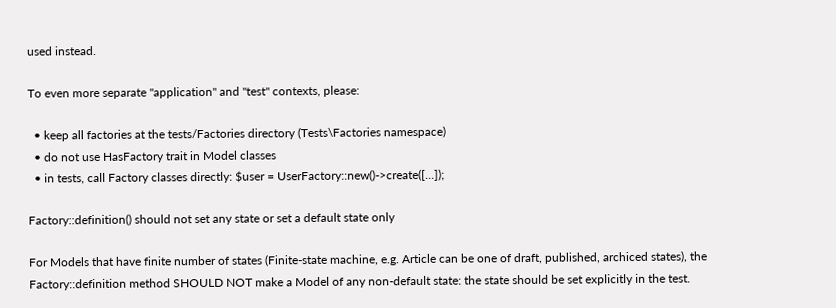used instead.

To even more separate "application" and "test" contexts, please:

  • keep all factories at the tests/Factories directory (Tests\Factories namespace)
  • do not use HasFactory trait in Model classes
  • in tests, call Factory classes directly: $user = UserFactory::new()->create([...]);

Factory::definition() should not set any state or set a default state only

For Models that have finite number of states (Finite-state machine, e.g. Article can be one of draft, published, archiced states), the Factory::definition method SHOULD NOT make a Model of any non-default state: the state should be set explicitly in the test.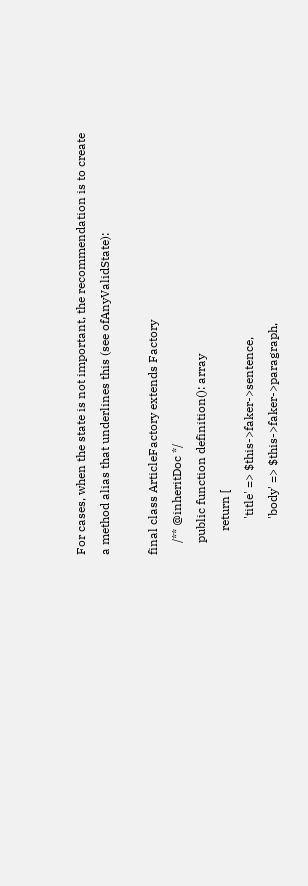For cases, when the state is not important, the recommendation is to create a method alias that underlines this (see ofAnyValidState):

final class ArticleFactory extends Factory
    /** @inheritDoc */
    public function definition(): array
        return [
            'title' => $this->faker->sentence,
            'body' => $this->faker->paragraph,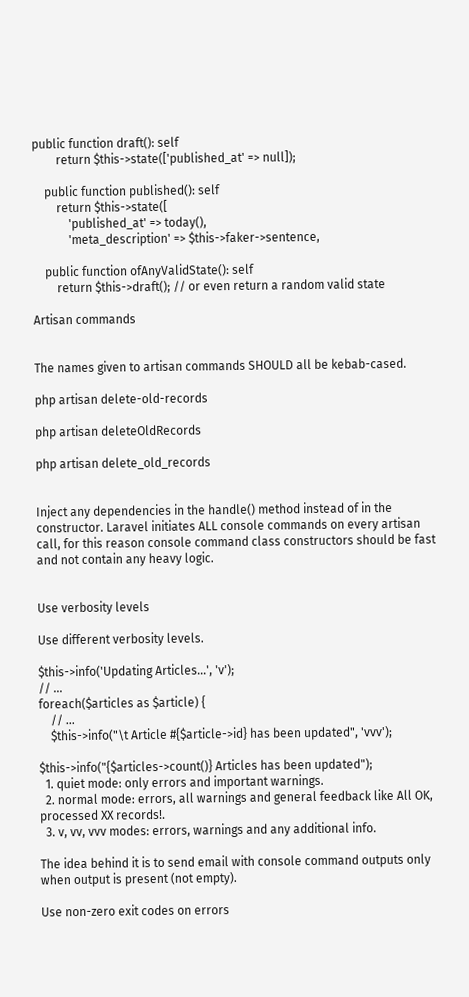public function draft(): self
        return $this->state(['published_at' => null]);

    public function published(): self
        return $this->state([
            'published_at' => today(),
            'meta_description' => $this->faker->sentence,

    public function ofAnyValidState(): self
        return $this->draft(); // or even return a random valid state

Artisan commands


The names given to artisan commands SHOULD all be kebab-cased.

php artisan delete-old-records

php artisan deleteOldRecords

php artisan delete_old_records


Inject any dependencies in the handle() method instead of in the constructor. Laravel initiates ALL console commands on every artisan call, for this reason console command class constructors should be fast and not contain any heavy logic.


Use verbosity levels

Use different verbosity levels.

$this->info('Updating Articles...', 'v');
// ...
foreach($articles as $article) {
    // ...
    $this->info("\t Article #{$article->id} has been updated", 'vvv');

$this->info("{$articles->count()} Articles has been updated");
  1. quiet mode: only errors and important warnings.
  2. normal mode: errors, all warnings and general feedback like All OK, processed XX records!.
  3. v, vv, vvv modes: errors, warnings and any additional info.

The idea behind it is to send email with console command outputs only when output is present (not empty).

Use non-zero exit codes on errors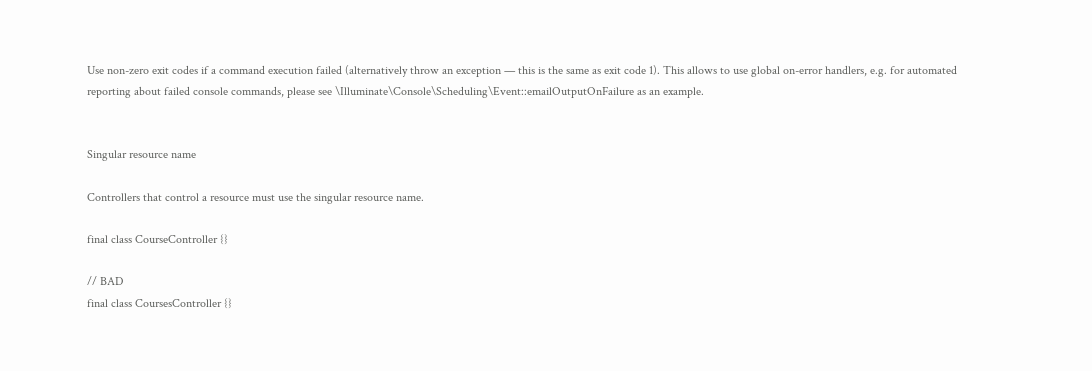Use non-zero exit codes if a command execution failed (alternatively throw an exception — this is the same as exit code 1). This allows to use global on-error handlers, e.g. for automated reporting about failed console commands, please see \Illuminate\Console\Scheduling\Event::emailOutputOnFailure as an example.


Singular resource name

Controllers that control a resource must use the singular resource name.

final class CourseController {}

// BAD
final class CoursesController {}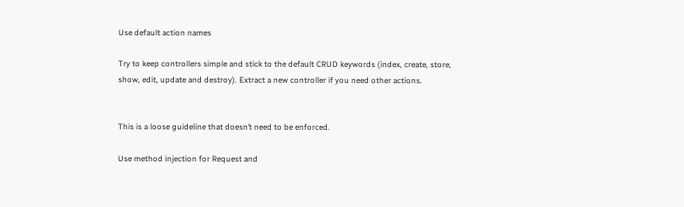Use default action names

Try to keep controllers simple and stick to the default CRUD keywords (index, create, store, show, edit, update and destroy). Extract a new controller if you need other actions.


This is a loose guideline that doesn’t need to be enforced.

Use method injection for Request and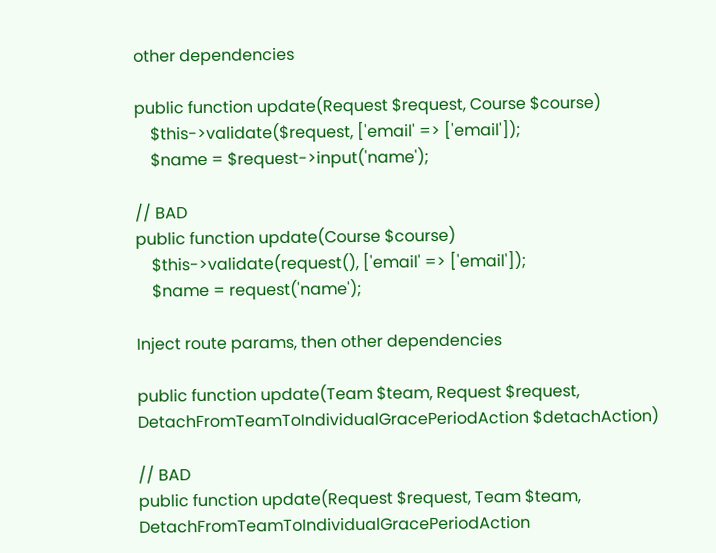other dependencies

public function update(Request $request, Course $course)
    $this->validate($request, ['email' => ['email']);
    $name = $request->input('name');

// BAD
public function update(Course $course)
    $this->validate(request(), ['email' => ['email']);
    $name = request('name');

Inject route params, then other dependencies

public function update(Team $team, Request $request, DetachFromTeamToIndividualGracePeriodAction $detachAction)

// BAD
public function update(Request $request, Team $team, DetachFromTeamToIndividualGracePeriodAction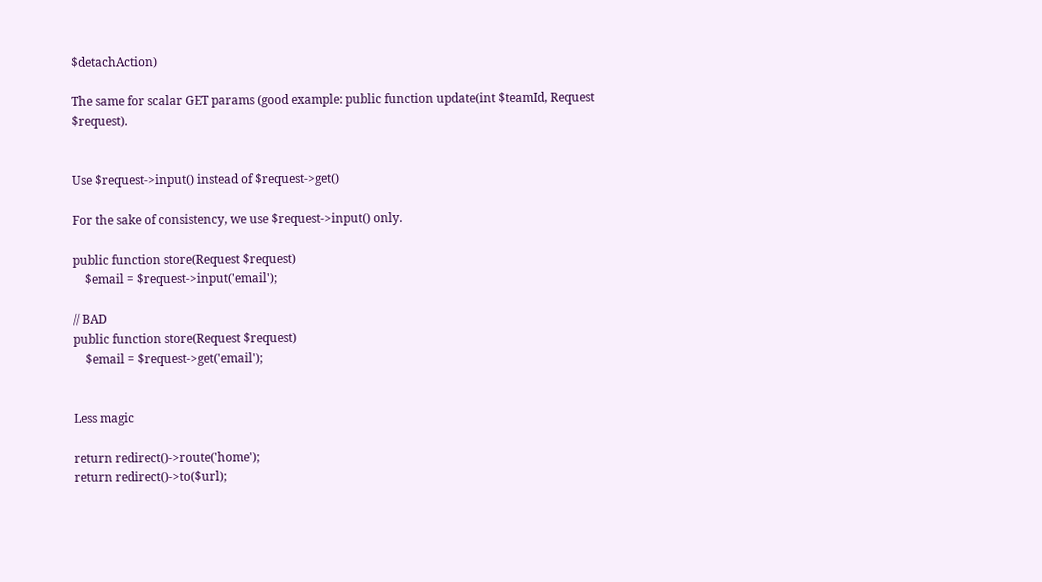$detachAction)

The same for scalar GET params (good example: public function update(int $teamId, Request $request).


Use $request->input() instead of $request->get()

For the sake of consistency, we use $request->input() only.

public function store(Request $request)
    $email = $request->input('email');

// BAD
public function store(Request $request)
    $email = $request->get('email');


Less magic

return redirect()->route('home');
return redirect()->to($url);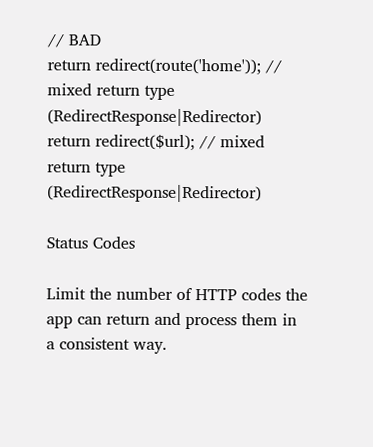// BAD
return redirect(route('home')); // mixed return type (RedirectResponse|Redirector)
return redirect($url); // mixed return type (RedirectResponse|Redirector)

Status Codes

Limit the number of HTTP codes the app can return and process them in a consistent way.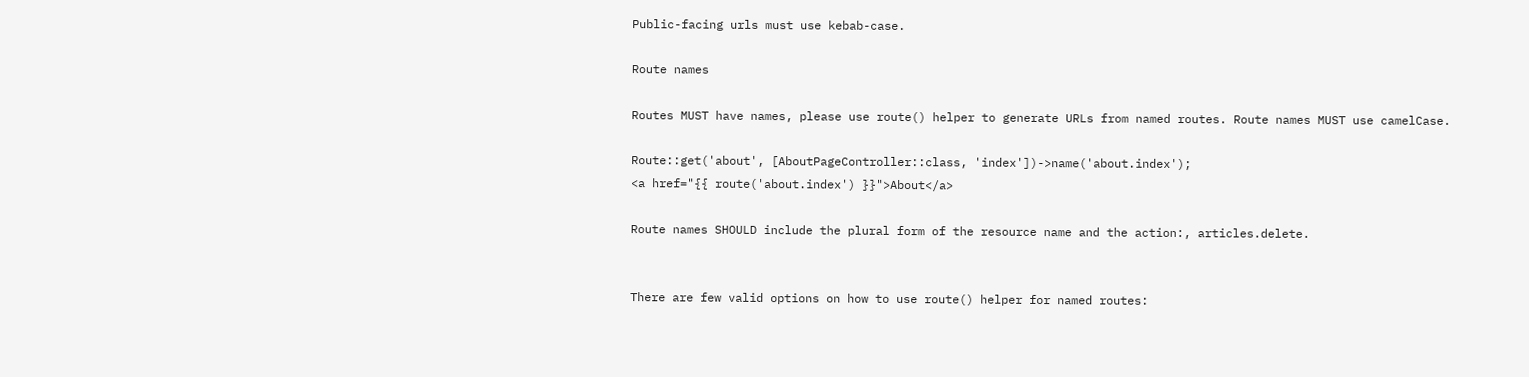Public-facing urls must use kebab-case.

Route names

Routes MUST have names, please use route() helper to generate URLs from named routes. Route names MUST use camelCase.

Route::get('about', [AboutPageController::class, 'index'])->name('about.index');
<a href="{{ route('about.index') }}">About</a>

Route names SHOULD include the plural form of the resource name and the action:, articles.delete.


There are few valid options on how to use route() helper for named routes: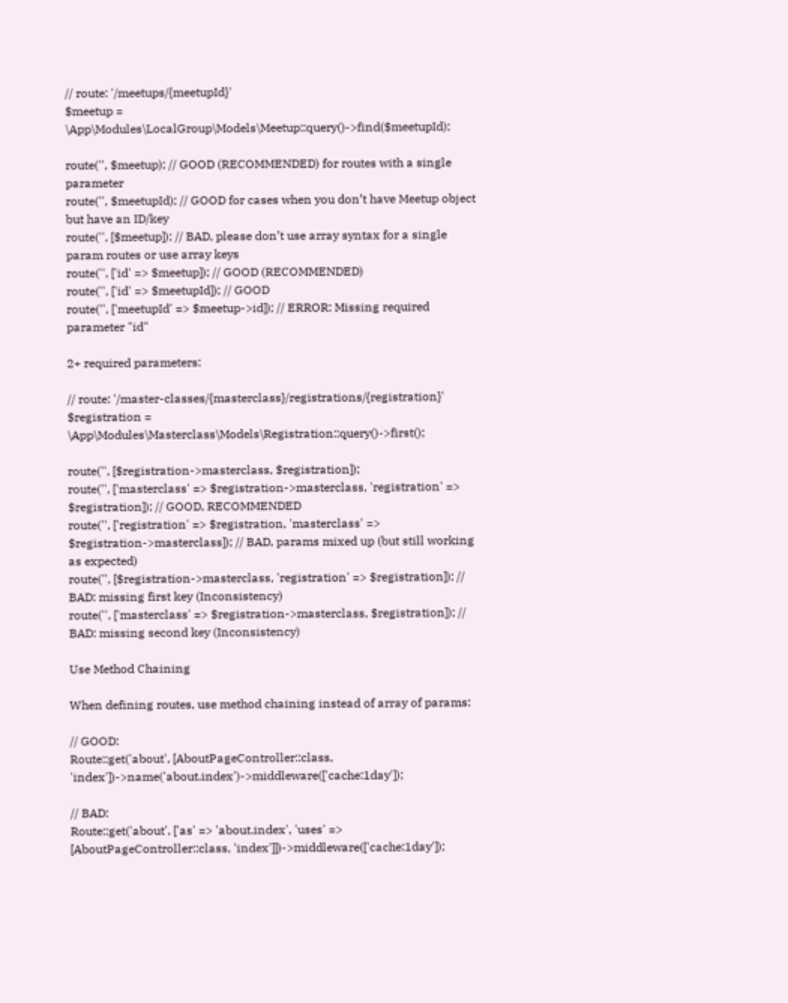// route: '/meetups/{meetupId}'
$meetup = \App\Modules\LocalGroup\Models\Meetup::query()->find($meetupId);

route('', $meetup); // GOOD (RECOMMENDED) for routes with a single parameter
route('', $meetupId); // GOOD for cases when you don’t have Meetup object but have an ID/key
route('', [$meetup]); // BAD, please don’t use array syntax for a single param routes or use array keys
route('', ['id' => $meetup]); // GOOD (RECOMMENDED)
route('', ['id' => $meetupId]); // GOOD
route('', ['meetupId' => $meetup->id]); // ERROR: Missing required parameter "id"

2+ required parameters:

// route: '/master-classes/{masterclass}/registrations/{registration}'
$registration = \App\Modules\Masterclass\Models\Registration::query()->first();

route('', [$registration->masterclass, $registration]);
route('', ['masterclass' => $registration->masterclass, 'registration' => $registration]); // GOOD, RECOMMENDED
route('', ['registration' => $registration, 'masterclass' => $registration->masterclass]); // BAD, params mixed up (but still working as expected)
route('', [$registration->masterclass, 'registration' => $registration]); // BAD: missing first key (Inconsistency)
route('', ['masterclass' => $registration->masterclass, $registration]); // BAD: missing second key (Inconsistency)

Use Method Chaining

When defining routes, use method chaining instead of array of params:

// GOOD:
Route::get('about', [AboutPageController::class, 'index'])->name('about.index')->middleware(['cache:1day']);

// BAD:
Route::get('about', ['as' => 'about.index', 'uses' => [AboutPageController::class, 'index']])->middleware(['cache:1day']);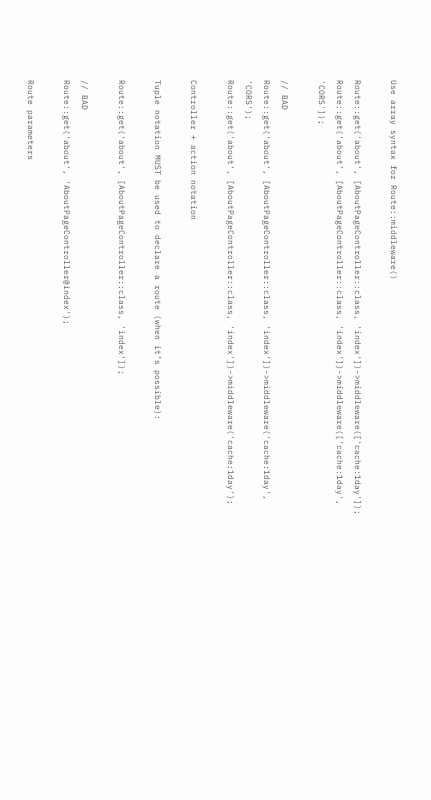Use array syntax for Route::middleware()

Route::get('about', [AboutPageController::class, 'index'])->middleware(['cache:1day']);
Route::get('about', [AboutPageController::class, 'index'])->middleware(['cache:1day', 'CORS']);

// BAD
Route::get('about', [AboutPageController::class, 'index'])->middleware('cache:1day', 'CORS');
Route::get('about', [AboutPageController::class, 'index'])->middleware('cache:1day');

Controller + action notation

Tuple notation MUST be used to declare a route (when it’s possible):

Route::get('about', [AboutPageController::class, 'index']);

// BAD
Route::get('about', 'AboutPageController@index');

Route parameters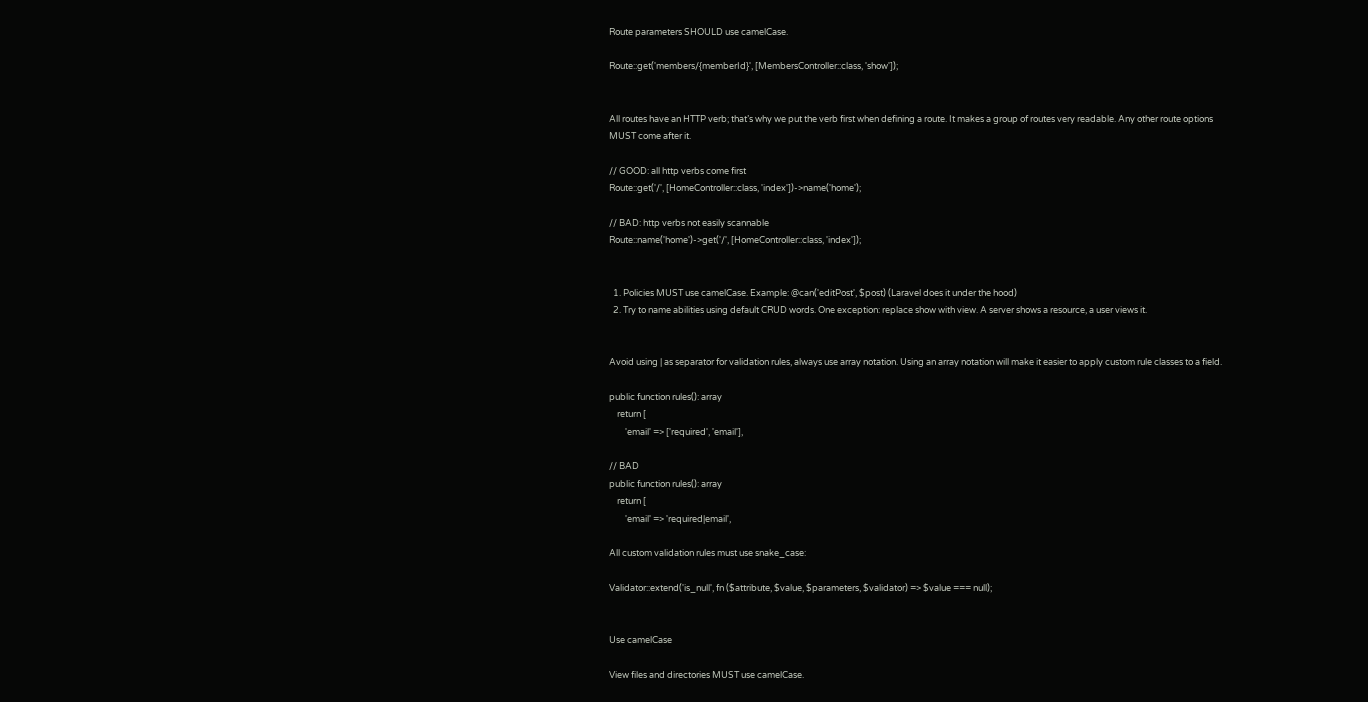Route parameters SHOULD use camelCase.

Route::get('members/{memberId}', [MembersController::class, 'show']);


All routes have an HTTP verb; that’s why we put the verb first when defining a route. It makes a group of routes very readable. Any other route options MUST come after it.

// GOOD: all http verbs come first
Route::get('/', [HomeController::class, 'index'])->name('home');

// BAD: http verbs not easily scannable
Route::name('home')->get('/', [HomeController::class, 'index']);


  1. Policies MUST use camelCase. Example: @can('editPost', $post) (Laravel does it under the hood)
  2. Try to name abilities using default CRUD words. One exception: replace show with view. A server shows a resource, a user views it.


Avoid using | as separator for validation rules, always use array notation. Using an array notation will make it easier to apply custom rule classes to a field.

public function rules(): array
    return [
        'email' => ['required', 'email'],

// BAD
public function rules(): array
    return [
        'email' => 'required|email',

All custom validation rules must use snake_case:

Validator::extend('is_null', fn ($attribute, $value, $parameters, $validator) => $value === null);


Use camelCase

View files and directories MUST use camelCase.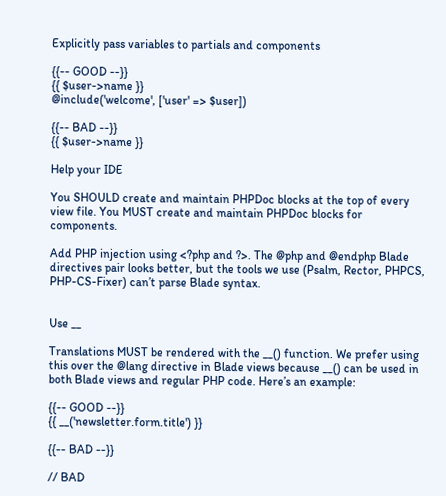Explicitly pass variables to partials and components

{{-- GOOD --}}
{{ $user->name }}
@include('welcome', ['user' => $user])

{{-- BAD --}}
{{ $user->name }}

Help your IDE

You SHOULD create and maintain PHPDoc blocks at the top of every view file. You MUST create and maintain PHPDoc blocks for components.

Add PHP injection using <?php and ?>. The @php and @endphp Blade directives pair looks better, but the tools we use (Psalm, Rector, PHPCS, PHP-CS-Fixer) can’t parse Blade syntax.


Use __

Translations MUST be rendered with the __() function. We prefer using this over the @lang directive in Blade views because __() can be used in both Blade views and regular PHP code. Here’s an example:

{{-- GOOD --}}
{{ __('newsletter.form.title') }}

{{-- BAD --}}

// BAD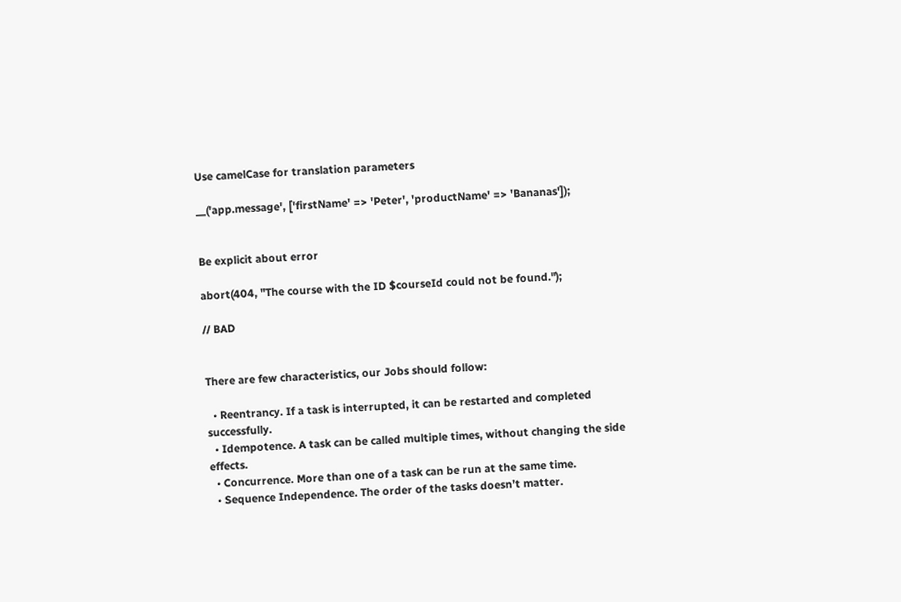Use camelCase for translation parameters

__('app.message', ['firstName' => 'Peter', 'productName' => 'Bananas']);


Be explicit about error

abort(404, "The course with the ID $courseId could not be found.");

// BAD


There are few characteristics, our Jobs should follow:

  • Reentrancy. If a task is interrupted, it can be restarted and completed successfully.
  • Idempotence. A task can be called multiple times, without changing the side effects.
  • Concurrence. More than one of a task can be run at the same time.
  • Sequence Independence. The order of the tasks doesn’t matter.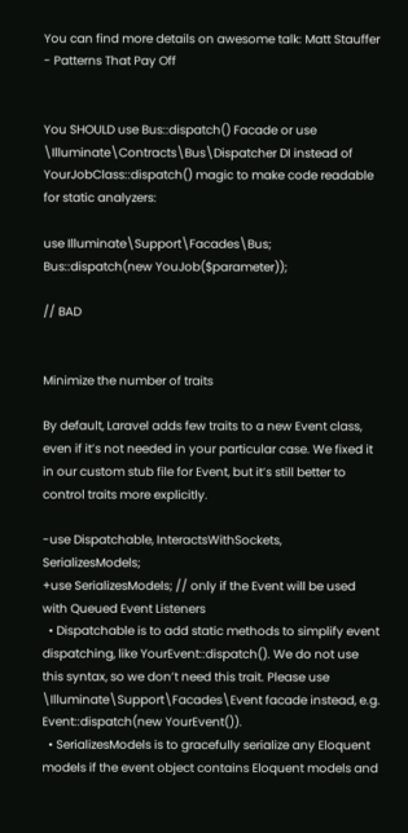You can find more details on awesome talk: Matt Stauffer - Patterns That Pay Off


You SHOULD use Bus::dispatch() Facade or use \Illuminate\Contracts\Bus\Dispatcher DI instead of YourJobClass::dispatch() magic to make code readable for static analyzers:

use Illuminate\Support\Facades\Bus;
Bus::dispatch(new YouJob($parameter));

// BAD


Minimize the number of traits

By default, Laravel adds few traits to a new Event class, even if it’s not needed in your particular case. We fixed it in our custom stub file for Event, but it’s still better to control traits more explicitly.

-use Dispatchable, InteractsWithSockets, SerializesModels;
+use SerializesModels; // only if the Event will be used with Queued Event Listeners
  • Dispatchable is to add static methods to simplify event dispatching, like YourEvent::dispatch(). We do not use this syntax, so we don’t need this trait. Please use \Illuminate\Support\Facades\Event facade instead, e.g. Event::dispatch(new YourEvent()).
  • SerializesModels is to gracefully serialize any Eloquent models if the event object contains Eloquent models and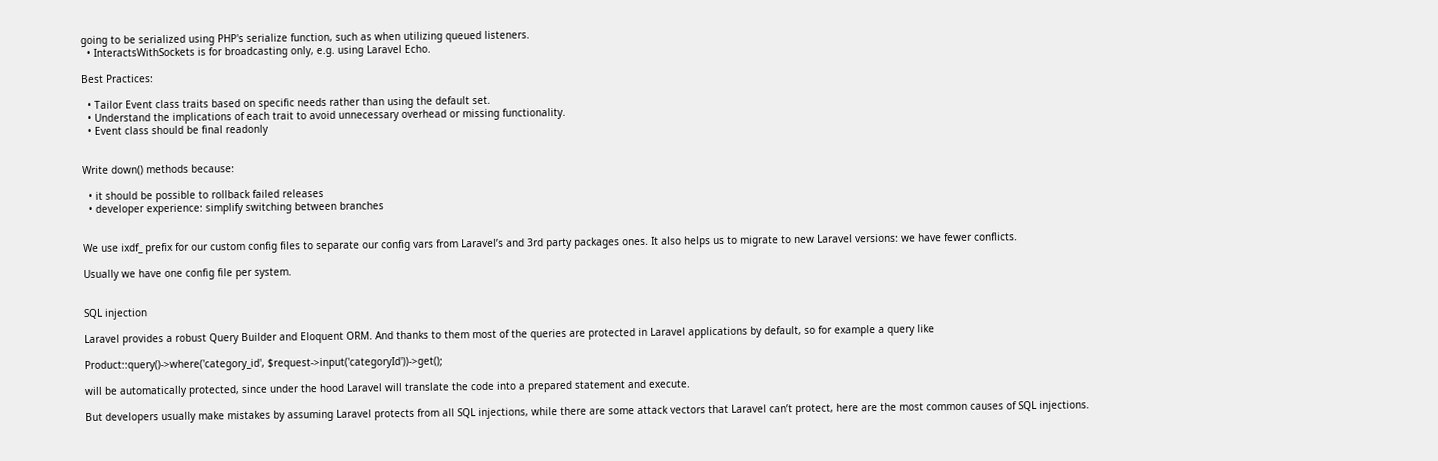going to be serialized using PHP's serialize function, such as when utilizing queued listeners.
  • InteractsWithSockets is for broadcasting only, e.g. using Laravel Echo.

Best Practices:

  • Tailor Event class traits based on specific needs rather than using the default set.
  • Understand the implications of each trait to avoid unnecessary overhead or missing functionality.
  • Event class should be final readonly


Write down() methods because:

  • it should be possible to rollback failed releases
  • developer experience: simplify switching between branches


We use ixdf_ prefix for our custom config files to separate our config vars from Laravel’s and 3rd party packages ones. It also helps us to migrate to new Laravel versions: we have fewer conflicts.

Usually we have one config file per system.


SQL injection

Laravel provides a robust Query Builder and Eloquent ORM. And thanks to them most of the queries are protected in Laravel applications by default, so for example a query like

Product::query()->where('category_id', $request->input('categoryId'))->get();

will be automatically protected, since under the hood Laravel will translate the code into a prepared statement and execute.

But developers usually make mistakes by assuming Laravel protects from all SQL injections, while there are some attack vectors that Laravel can’t protect, here are the most common causes of SQL injections.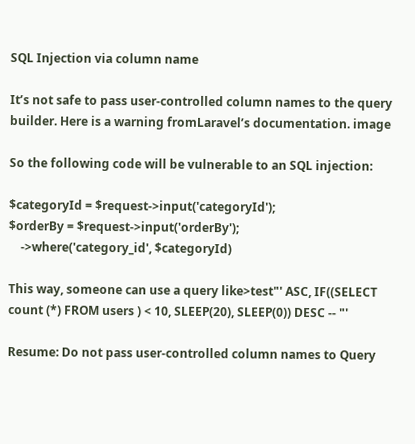SQL Injection via column name

It’s not safe to pass user-controlled column names to the query builder. Here is a warning fromLaravel’s documentation. image

So the following code will be vulnerable to an SQL injection:

$categoryId = $request->input('categoryId');
$orderBy = $request->input('orderBy');
    ->where('category_id', $categoryId)

This way, someone can use a query like>test"' ASC, IF((SELECT count (*) FROM users ) < 10, SLEEP(20), SLEEP(0)) DESC -- "'

Resume: Do not pass user-controlled column names to Query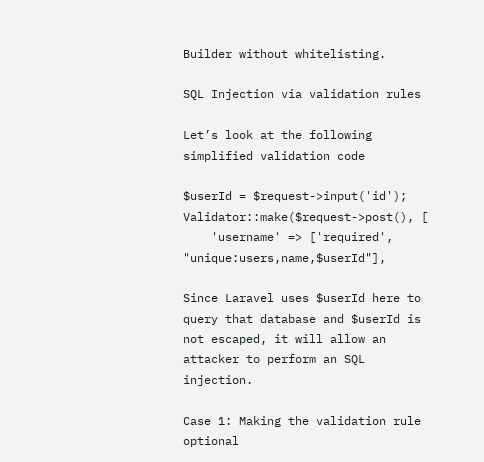Builder without whitelisting.

SQL Injection via validation rules

Let’s look at the following simplified validation code

$userId = $request->input('id');
Validator::make($request->post(), [
    'username' => ['required', "unique:users,name,$userId"],

Since Laravel uses $userId here to query that database and $userId is not escaped, it will allow an attacker to perform an SQL injection.

Case 1: Making the validation rule optional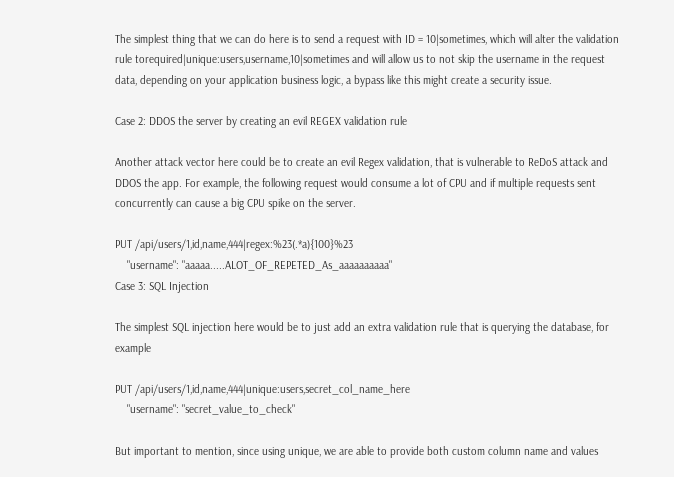The simplest thing that we can do here is to send a request with ID = 10|sometimes, which will alter the validation rule torequired|unique:users,username,10|sometimes and will allow us to not skip the username in the request data, depending on your application business logic, a bypass like this might create a security issue.

Case 2: DDOS the server by creating an evil REGEX validation rule

Another attack vector here could be to create an evil Regex validation, that is vulnerable to ReDoS attack and DDOS the app. For example, the following request would consume a lot of CPU and if multiple requests sent concurrently can cause a big CPU spike on the server.

PUT /api/users/1,id,name,444|regex:%23(.*a){100}%23
    "username": "aaaaa.....ALOT_OF_REPETED_As_aaaaaaaaaa"
Case 3: SQL Injection

The simplest SQL injection here would be to just add an extra validation rule that is querying the database, for example

PUT /api/users/1,id,name,444|unique:users,secret_col_name_here
    "username": "secret_value_to_check"

But important to mention, since using unique, we are able to provide both custom column name and values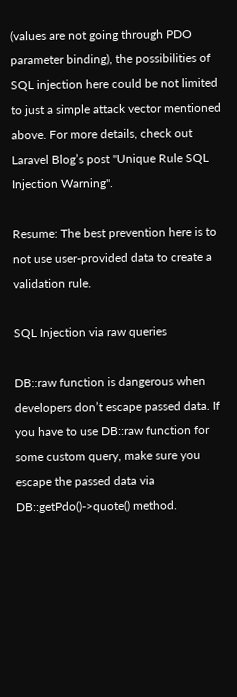(values are not going through PDO parameter binding), the possibilities of SQL injection here could be not limited to just a simple attack vector mentioned above. For more details, check out Laravel Blog’s post "Unique Rule SQL Injection Warning".

Resume: The best prevention here is to not use user-provided data to create a validation rule.

SQL Injection via raw queries

DB::raw function is dangerous when developers don’t escape passed data. If you have to use DB::raw function for some custom query, make sure you escape the passed data via DB::getPdo()->quote() method.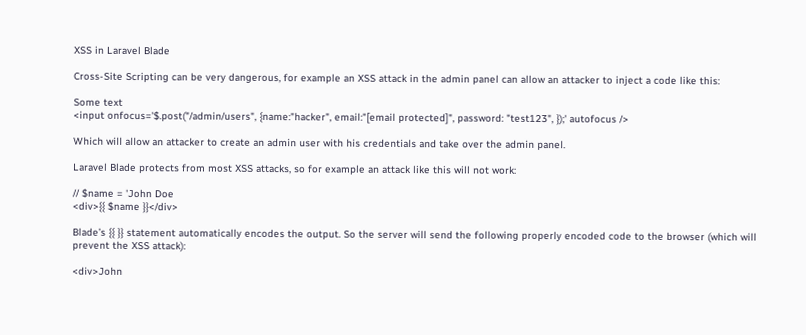XSS in Laravel Blade

Cross-Site Scripting can be very dangerous, for example an XSS attack in the admin panel can allow an attacker to inject a code like this:

Some text
<input onfocus='$.post("/admin/users", {name:"hacker", email:"[email protected]", password: "test123", });' autofocus />

Which will allow an attacker to create an admin user with his credentials and take over the admin panel.

Laravel Blade protects from most XSS attacks, so for example an attack like this will not work:

// $name = 'John Doe
<div>{{ $name }}</div>

Blade’s {{ }} statement automatically encodes the output. So the server will send the following properly encoded code to the browser (which will prevent the XSS attack):

<div>John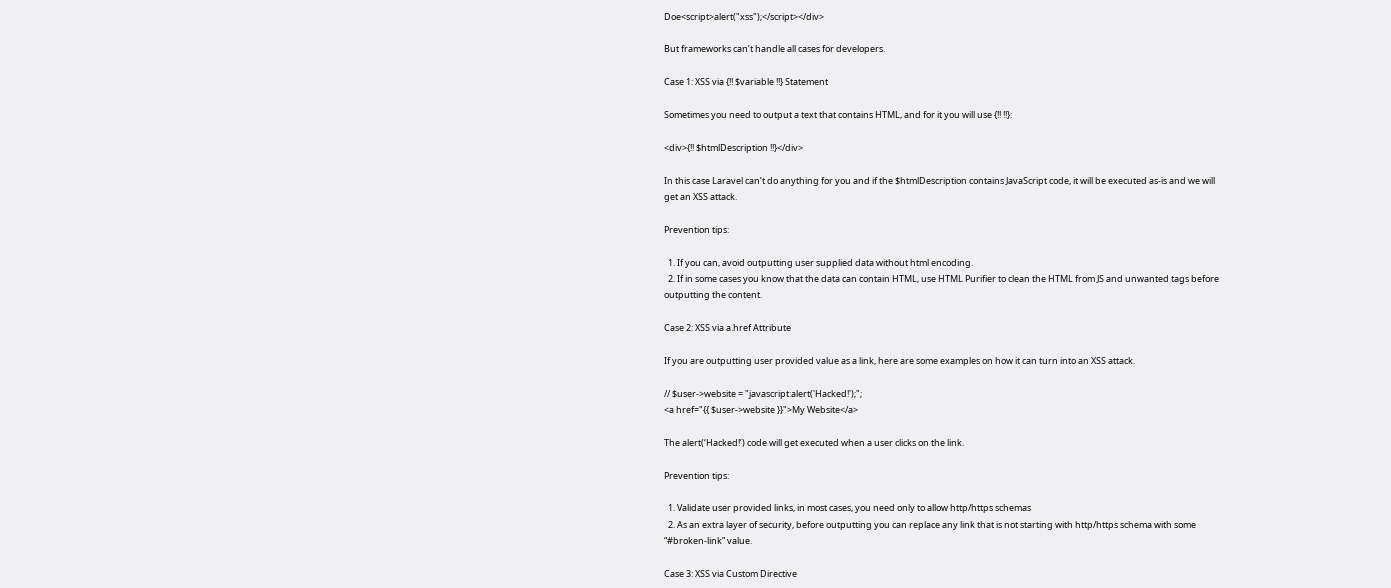Doe<script>alert("xss");</script></div>

But frameworks can’t handle all cases for developers.

Case 1: XSS via {!! $variable !!} Statement

Sometimes you need to output a text that contains HTML, and for it you will use {!! !!}:

<div>{!! $htmlDescription !!}</div>

In this case Laravel can’t do anything for you and if the $htmlDescription contains JavaScript code, it will be executed as-is and we will get an XSS attack.

Prevention tips:

  1. If you can, avoid outputting user supplied data without html encoding.
  2. If in some cases you know that the data can contain HTML, use HTML Purifier to clean the HTML from JS and unwanted tags before outputting the content.

Case 2: XSS via a.href Attribute

If you are outputting user provided value as a link, here are some examples on how it can turn into an XSS attack.

// $user->website = "javascript:alert('Hacked!');";
<a href="{{ $user->website }}">My Website</a>

The alert(‘Hacked!’) code will get executed when a user clicks on the link.

Prevention tips:

  1. Validate user provided links, in most cases, you need only to allow http/https schemas
  2. As an extra layer of security, before outputting you can replace any link that is not starting with http/https schema with some “#broken-link” value.

Case 3: XSS via Custom Directive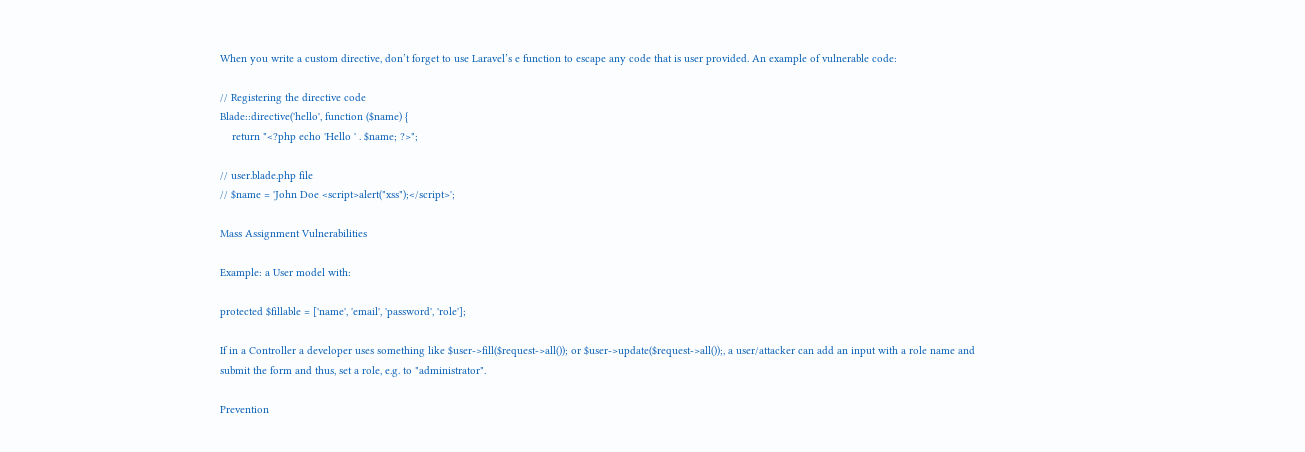When you write a custom directive, don’t forget to use Laravel’s e function to escape any code that is user provided. An example of vulnerable code:

// Registering the directive code
Blade::directive('hello', function ($name) {
    return "<?php echo 'Hello ' . $name; ?>";

// user.blade.php file
// $name = 'John Doe <script>alert("xss");</script>';

Mass Assignment Vulnerabilities

Example: a User model with:

protected $fillable = ['name', 'email', 'password', 'role'];

If in a Controller a developer uses something like $user->fill($request->all()); or $user->update($request->all());, a user/attacker can add an input with a role name and submit the form and thus, set a role, e.g. to "administrator".

Prevention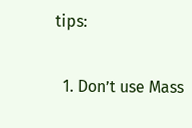tips:

  1. Don’t use Mass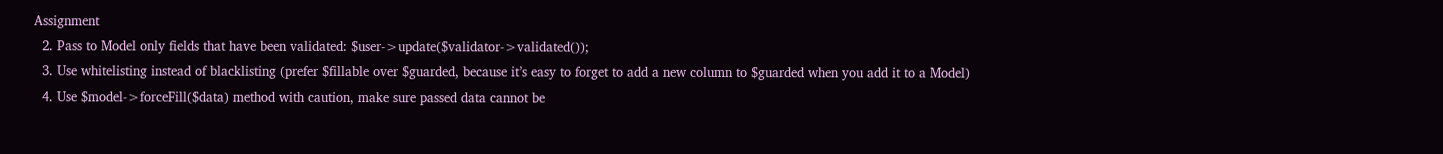Assignment
  2. Pass to Model only fields that have been validated: $user->update($validator->validated());
  3. Use whitelisting instead of blacklisting (prefer $fillable over $guarded, because it’s easy to forget to add a new column to $guarded when you add it to a Model)
  4. Use $model->forceFill($data) method with caution, make sure passed data cannot be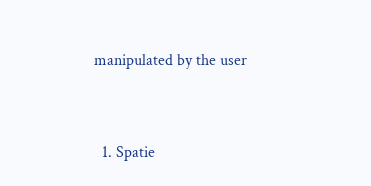manipulated by the user


  1. Spatie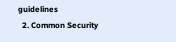guidelines
  2. Common Security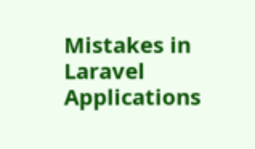Mistakes in Laravel Applications